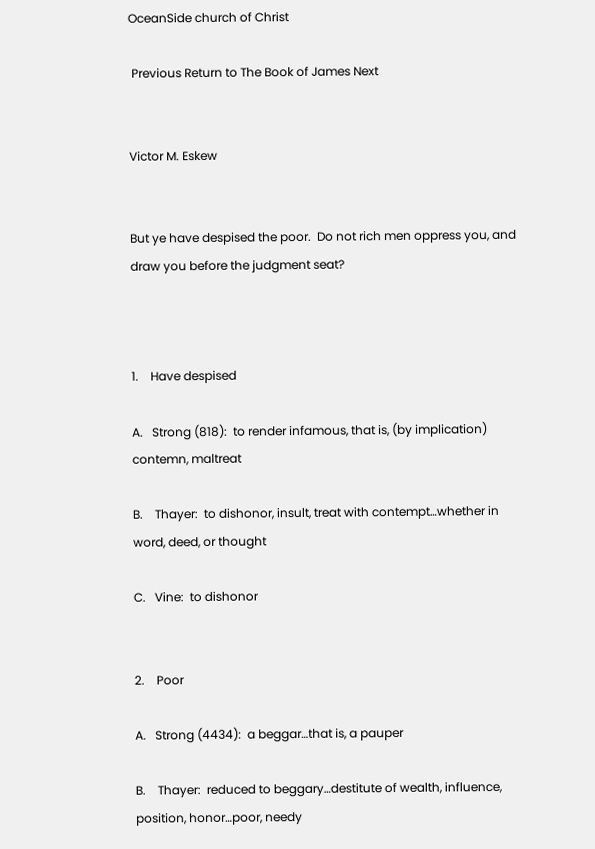OceanSide church of Christ

 Previous Return to The Book of James Next


Victor M. Eskew


But ye have despised the poor.  Do not rich men oppress you, and draw you before the judgment seat?



1.    Have despised

A.   Strong (818):  to render infamous, that is, (by implication) contemn, maltreat

B.    Thayer:  to dishonor, insult, treat with contempt…whether in word, deed, or thought

C.   Vine:  to dishonor


2.    Poor

A.   Strong (4434):  a beggar…that is, a pauper

B.    Thayer:  reduced to beggary…destitute of wealth, influence, position, honor…poor, needy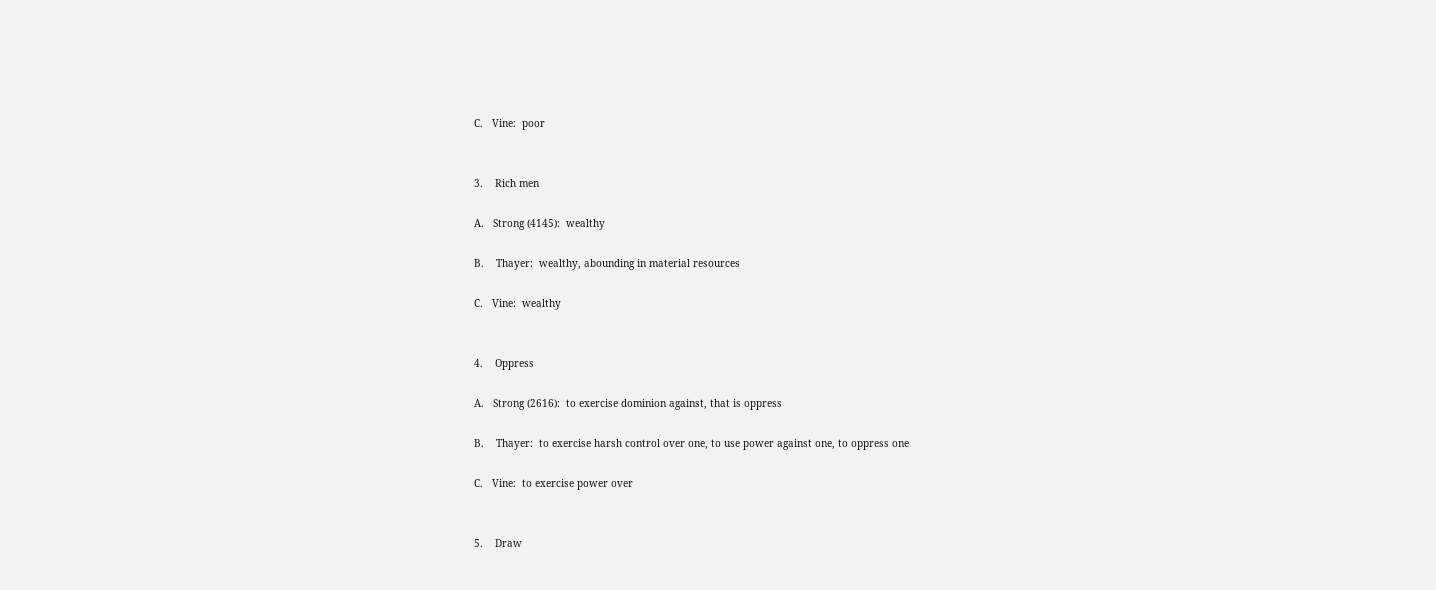C.   Vine:  poor


3.    Rich men

A.   Strong (4145):  wealthy

B.    Thayer:  wealthy, abounding in material resources

C.   Vine:  wealthy


4.    Oppress

A.   Strong (2616):  to exercise dominion against, that is oppress

B.    Thayer:  to exercise harsh control over one, to use power against one, to oppress one

C.   Vine:  to exercise power over


5.    Draw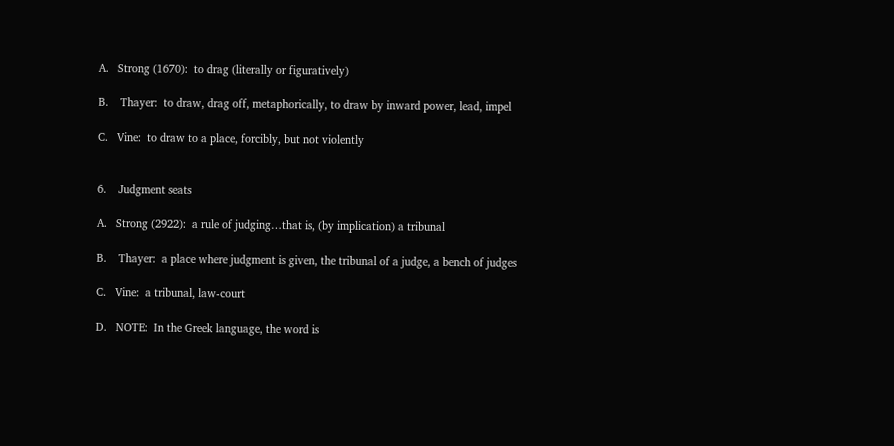A.   Strong (1670):  to drag (literally or figuratively)

B.    Thayer:  to draw, drag off, metaphorically, to draw by inward power, lead, impel

C.   Vine:  to draw to a place, forcibly, but not violently


6.    Judgment seats

A.   Strong (2922):  a rule of judging…that is, (by implication) a tribunal

B.    Thayer:  a place where judgment is given, the tribunal of a judge, a bench of judges

C.   Vine:  a tribunal, law-court

D.   NOTE:  In the Greek language, the word is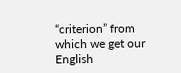“criterion” from which we get our English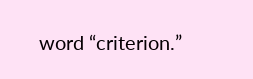word “criterion.”